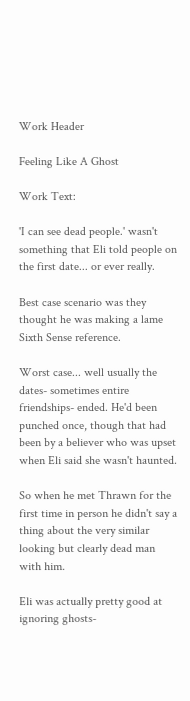Work Header

Feeling Like A Ghost

Work Text:

'I can see dead people.' wasn't something that Eli told people on the first date... or ever really.

Best case scenario was they thought he was making a lame Sixth Sense reference.

Worst case... well usually the dates- sometimes entire friendships- ended. He'd been punched once, though that had been by a believer who was upset when Eli said she wasn't haunted.

So when he met Thrawn for the first time in person he didn't say a thing about the very similar looking but clearly dead man with him.

Eli was actually pretty good at ignoring ghosts-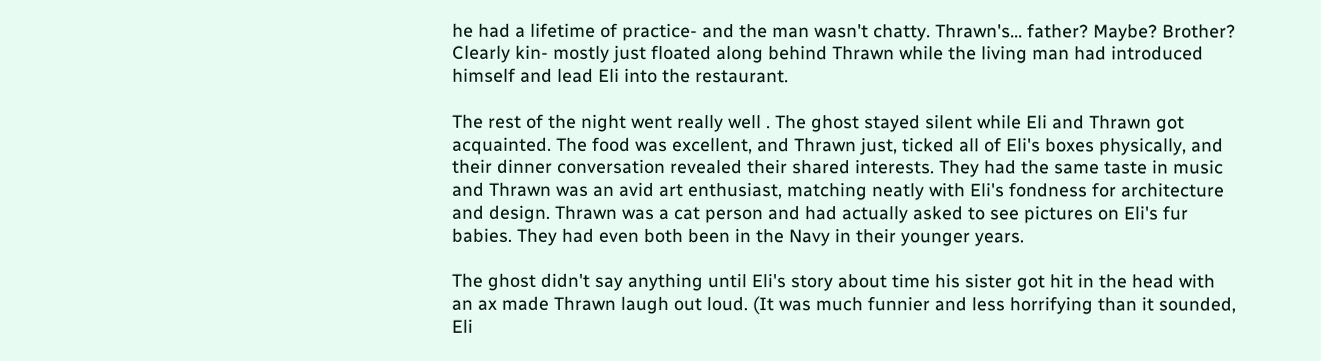he had a lifetime of practice- and the man wasn't chatty. Thrawn's... father? Maybe? Brother? Clearly kin- mostly just floated along behind Thrawn while the living man had introduced himself and lead Eli into the restaurant.

The rest of the night went really well . The ghost stayed silent while Eli and Thrawn got acquainted. The food was excellent, and Thrawn just, ticked all of Eli's boxes physically, and their dinner conversation revealed their shared interests. They had the same taste in music and Thrawn was an avid art enthusiast, matching neatly with Eli's fondness for architecture and design. Thrawn was a cat person and had actually asked to see pictures on Eli's fur babies. They had even both been in the Navy in their younger years.

The ghost didn't say anything until Eli's story about time his sister got hit in the head with an ax made Thrawn laugh out loud. (It was much funnier and less horrifying than it sounded, Eli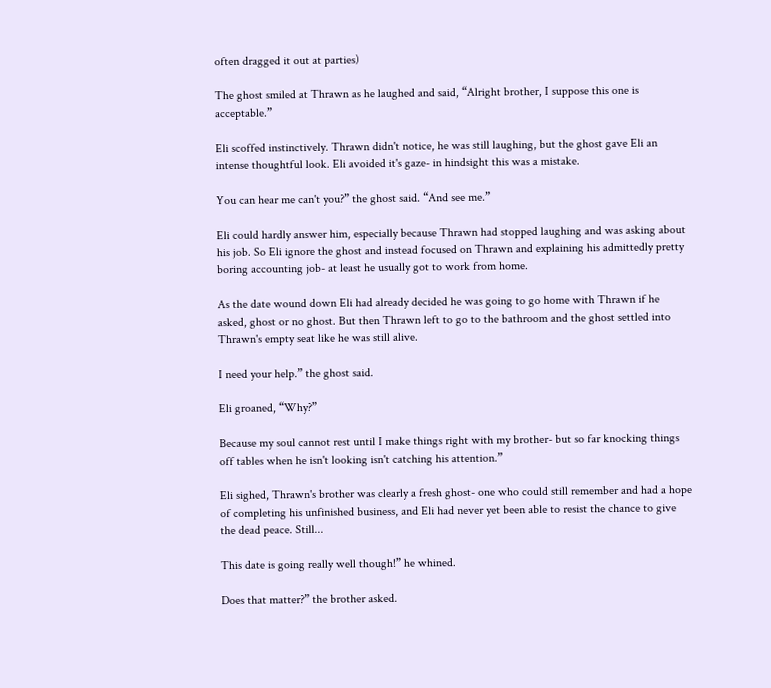often dragged it out at parties)

The ghost smiled at Thrawn as he laughed and said, “Alright brother, I suppose this one is acceptable.”

Eli scoffed instinctively. Thrawn didn't notice, he was still laughing, but the ghost gave Eli an intense thoughtful look. Eli avoided it's gaze- in hindsight this was a mistake.

You can hear me can't you?” the ghost said. “And see me.”

Eli could hardly answer him, especially because Thrawn had stopped laughing and was asking about his job. So Eli ignore the ghost and instead focused on Thrawn and explaining his admittedly pretty boring accounting job- at least he usually got to work from home.

As the date wound down Eli had already decided he was going to go home with Thrawn if he asked, ghost or no ghost. But then Thrawn left to go to the bathroom and the ghost settled into Thrawn's empty seat like he was still alive.

I need your help.” the ghost said.

Eli groaned, “Why?”

Because my soul cannot rest until I make things right with my brother- but so far knocking things off tables when he isn't looking isn't catching his attention.”

Eli sighed, Thrawn's brother was clearly a fresh ghost- one who could still remember and had a hope of completing his unfinished business, and Eli had never yet been able to resist the chance to give the dead peace. Still...

This date is going really well though!” he whined.

Does that matter?” the brother asked.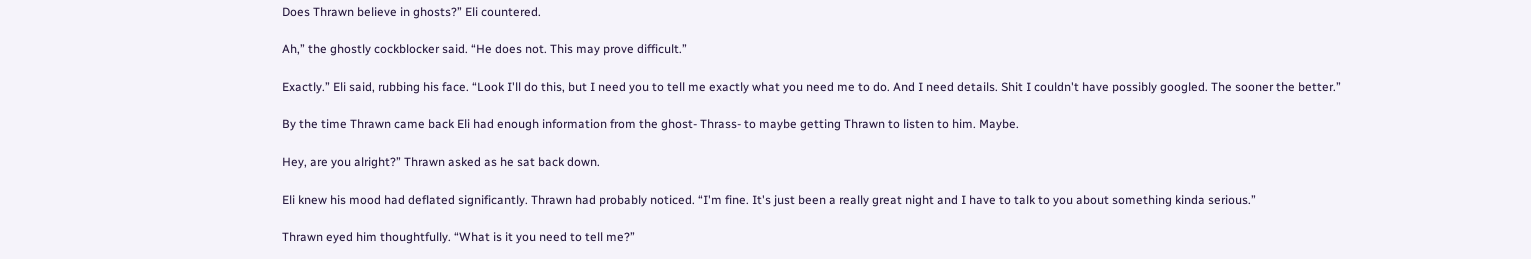Does Thrawn believe in ghosts?” Eli countered.

Ah,” the ghostly cockblocker said. “He does not. This may prove difficult.”

Exactly.” Eli said, rubbing his face. “Look I'll do this, but I need you to tell me exactly what you need me to do. And I need details. Shit I couldn't have possibly googled. The sooner the better.”

By the time Thrawn came back Eli had enough information from the ghost- Thrass- to maybe getting Thrawn to listen to him. Maybe.

Hey, are you alright?” Thrawn asked as he sat back down.

Eli knew his mood had deflated significantly. Thrawn had probably noticed. “I'm fine. It's just been a really great night and I have to talk to you about something kinda serious.”

Thrawn eyed him thoughtfully. “What is it you need to tell me?”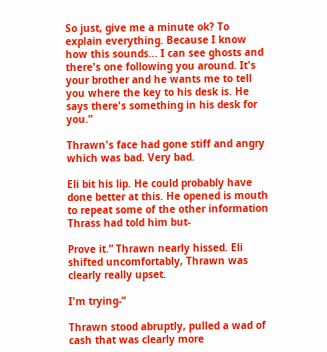So just, give me a minute ok? To explain everything. Because I know how this sounds... I can see ghosts and there's one following you around. It's your brother and he wants me to tell you where the key to his desk is. He says there's something in his desk for you.”

Thrawn's face had gone stiff and angry which was bad. Very bad.

Eli bit his lip. He could probably have done better at this. He opened is mouth to repeat some of the other information Thrass had told him but-

Prove it.” Thrawn nearly hissed. Eli shifted uncomfortably, Thrawn was clearly really upset.

I'm trying-”

Thrawn stood abruptly, pulled a wad of cash that was clearly more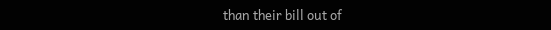than their bill out of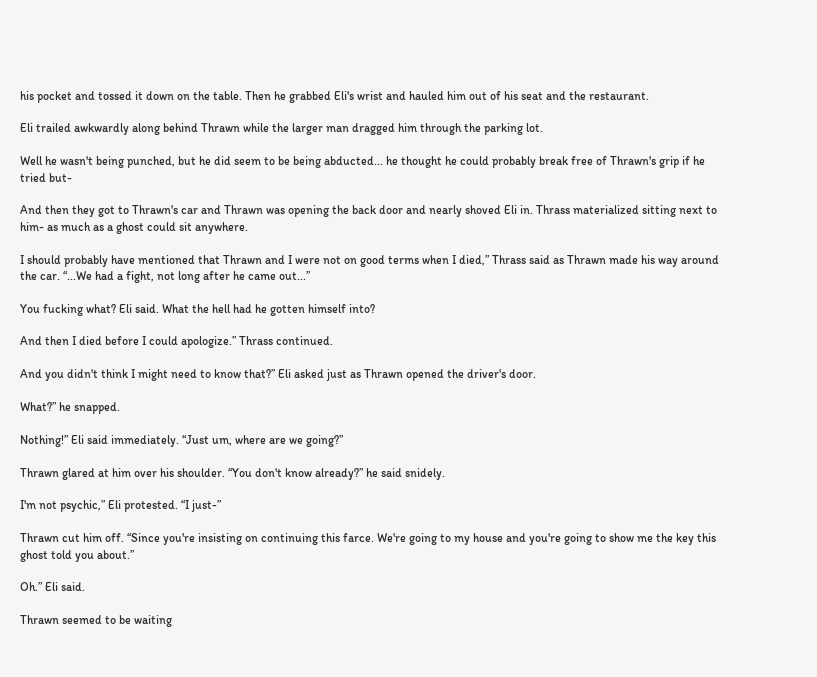his pocket and tossed it down on the table. Then he grabbed Eli's wrist and hauled him out of his seat and the restaurant.

Eli trailed awkwardly along behind Thrawn while the larger man dragged him through the parking lot.

Well he wasn't being punched, but he did seem to be being abducted... he thought he could probably break free of Thrawn's grip if he tried but-

And then they got to Thrawn's car and Thrawn was opening the back door and nearly shoved Eli in. Thrass materialized sitting next to him- as much as a ghost could sit anywhere.

I should probably have mentioned that Thrawn and I were not on good terms when I died,” Thrass said as Thrawn made his way around the car. “...We had a fight, not long after he came out...”

You fucking what? Eli said. What the hell had he gotten himself into?

And then I died before I could apologize.” Thrass continued.

And you didn't think I might need to know that?” Eli asked just as Thrawn opened the driver's door.

What?” he snapped.

Nothing!” Eli said immediately. “Just um, where are we going?”

Thrawn glared at him over his shoulder. “You don't know already?” he said snidely.

I'm not psychic,” Eli protested. “I just-”

Thrawn cut him off. “Since you're insisting on continuing this farce. We're going to my house and you're going to show me the key this ghost told you about.”

Oh.” Eli said.

Thrawn seemed to be waiting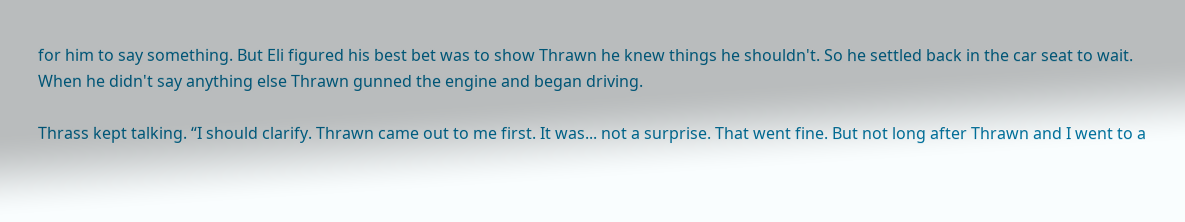for him to say something. But Eli figured his best bet was to show Thrawn he knew things he shouldn't. So he settled back in the car seat to wait. When he didn't say anything else Thrawn gunned the engine and began driving.

Thrass kept talking. “I should clarify. Thrawn came out to me first. It was... not a surprise. That went fine. But not long after Thrawn and I went to a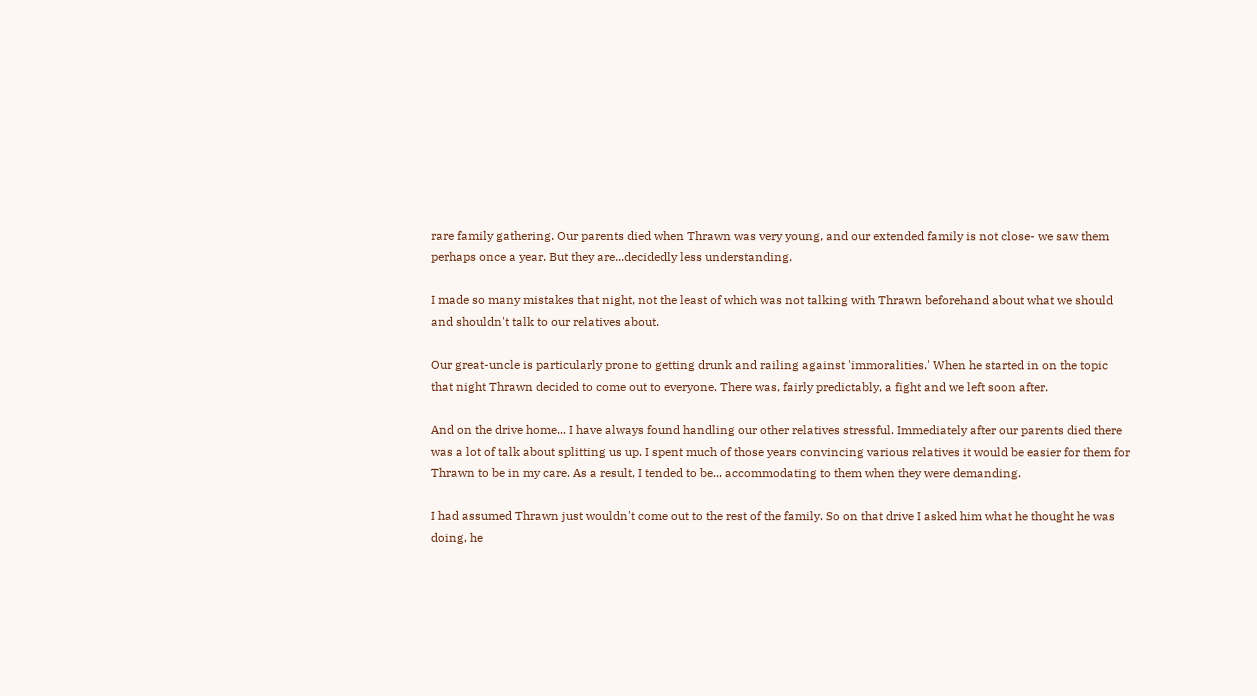rare family gathering. Our parents died when Thrawn was very young, and our extended family is not close- we saw them perhaps once a year. But they are...decidedly less understanding.

I made so many mistakes that night, not the least of which was not talking with Thrawn beforehand about what we should and shouldn't talk to our relatives about.

Our great-uncle is particularly prone to getting drunk and railing against 'immoralities.' When he started in on the topic that night Thrawn decided to come out to everyone. There was, fairly predictably, a fight and we left soon after.

And on the drive home... I have always found handling our other relatives stressful. Immediately after our parents died there was a lot of talk about splitting us up. I spent much of those years convincing various relatives it would be easier for them for Thrawn to be in my care. As a result, I tended to be... accommodating to them when they were demanding.

I had assumed Thrawn just wouldn't come out to the rest of the family. So on that drive I asked him what he thought he was doing, he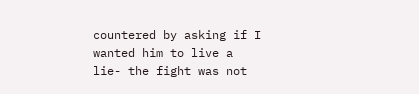countered by asking if I wanted him to live a lie- the fight was not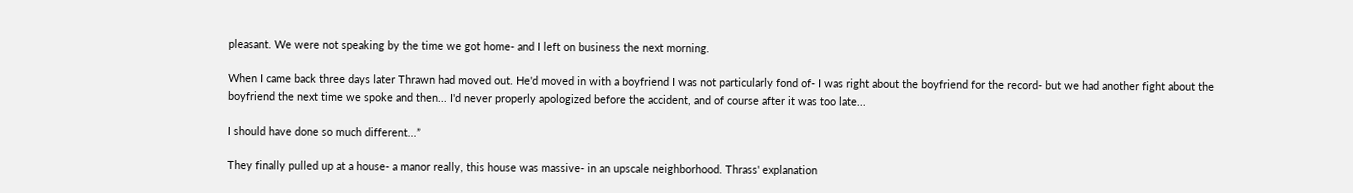pleasant. We were not speaking by the time we got home- and I left on business the next morning.

When I came back three days later Thrawn had moved out. He'd moved in with a boyfriend I was not particularly fond of- I was right about the boyfriend for the record- but we had another fight about the boyfriend the next time we spoke and then... I'd never properly apologized before the accident, and of course after it was too late...

I should have done so much different...”

They finally pulled up at a house- a manor really, this house was massive- in an upscale neighborhood. Thrass' explanation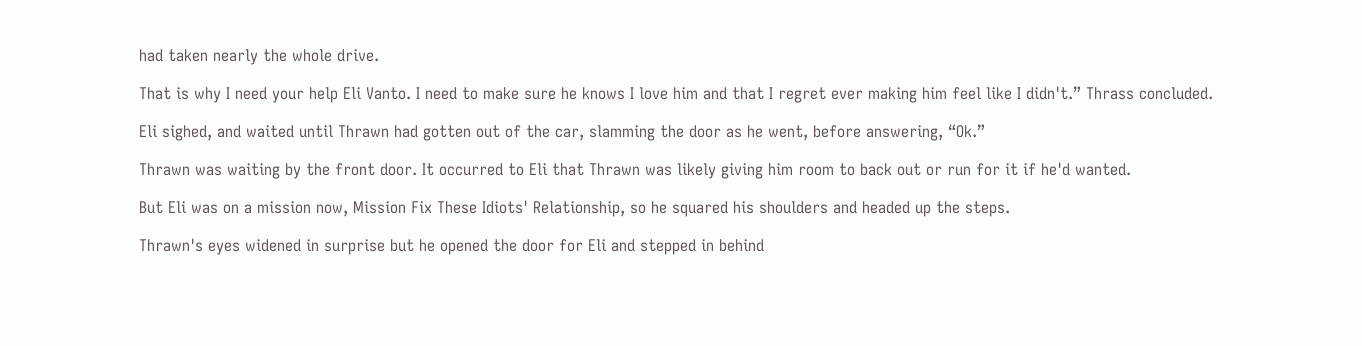had taken nearly the whole drive.

That is why I need your help Eli Vanto. I need to make sure he knows I love him and that I regret ever making him feel like I didn't.” Thrass concluded.

Eli sighed, and waited until Thrawn had gotten out of the car, slamming the door as he went, before answering, “Ok.”

Thrawn was waiting by the front door. It occurred to Eli that Thrawn was likely giving him room to back out or run for it if he'd wanted.

But Eli was on a mission now, Mission Fix These Idiots' Relationship, so he squared his shoulders and headed up the steps.

Thrawn's eyes widened in surprise but he opened the door for Eli and stepped in behind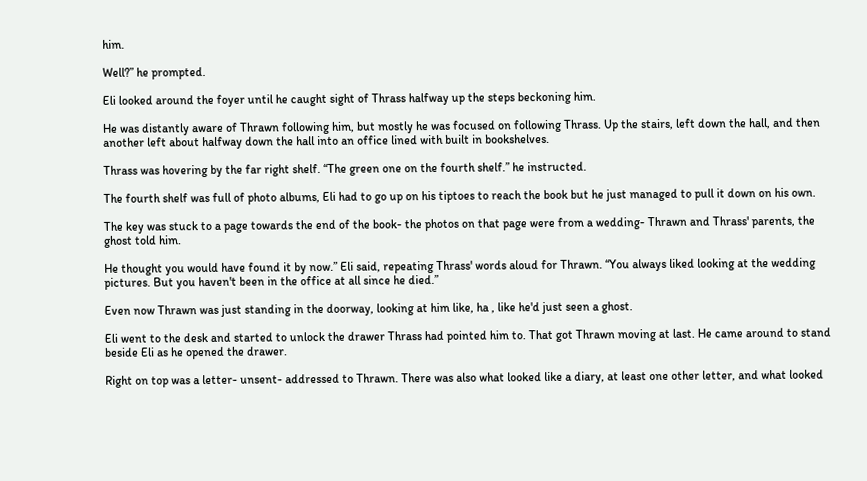him.

Well?” he prompted.

Eli looked around the foyer until he caught sight of Thrass halfway up the steps beckoning him.

He was distantly aware of Thrawn following him, but mostly he was focused on following Thrass. Up the stairs, left down the hall, and then another left about halfway down the hall into an office lined with built in bookshelves.

Thrass was hovering by the far right shelf. “The green one on the fourth shelf.” he instructed.

The fourth shelf was full of photo albums, Eli had to go up on his tiptoes to reach the book but he just managed to pull it down on his own.

The key was stuck to a page towards the end of the book- the photos on that page were from a wedding- Thrawn and Thrass' parents, the ghost told him.

He thought you would have found it by now.” Eli said, repeating Thrass' words aloud for Thrawn. “You always liked looking at the wedding pictures. But you haven't been in the office at all since he died.”

Even now Thrawn was just standing in the doorway, looking at him like, ha , like he'd just seen a ghost.

Eli went to the desk and started to unlock the drawer Thrass had pointed him to. That got Thrawn moving at last. He came around to stand beside Eli as he opened the drawer.

Right on top was a letter- unsent- addressed to Thrawn. There was also what looked like a diary, at least one other letter, and what looked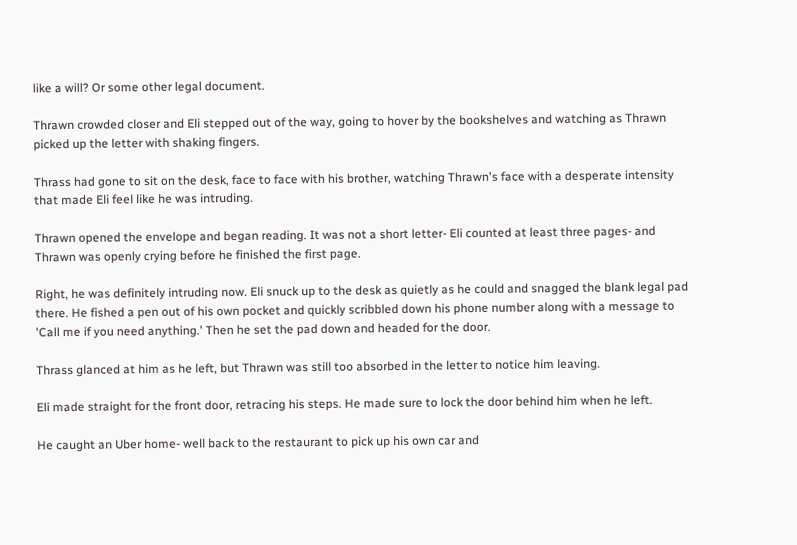like a will? Or some other legal document.

Thrawn crowded closer and Eli stepped out of the way, going to hover by the bookshelves and watching as Thrawn picked up the letter with shaking fingers.

Thrass had gone to sit on the desk, face to face with his brother, watching Thrawn's face with a desperate intensity that made Eli feel like he was intruding.

Thrawn opened the envelope and began reading. It was not a short letter- Eli counted at least three pages- and Thrawn was openly crying before he finished the first page.

Right, he was definitely intruding now. Eli snuck up to the desk as quietly as he could and snagged the blank legal pad there. He fished a pen out of his own pocket and quickly scribbled down his phone number along with a message to 'Call me if you need anything.' Then he set the pad down and headed for the door.

Thrass glanced at him as he left, but Thrawn was still too absorbed in the letter to notice him leaving.

Eli made straight for the front door, retracing his steps. He made sure to lock the door behind him when he left.

He caught an Uber home- well back to the restaurant to pick up his own car and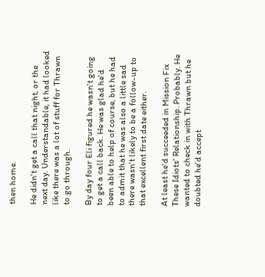then home.

He didn't get a call that night, or the next day. Understandable, it had looked like there was a lot of stuff for Thrawn to go through.

By day four Eli figured he wasn't going to get a call back. He was glad he'd been able to help of course, but he had to admit that he was also a little sad there wasn't likely to be a follow-up to that excellent first date either.

At least he'd succeeded in Mission Fix These Idiots' Relationship. Probably. He wanted to check in with Thrawn but he doubted he'd accept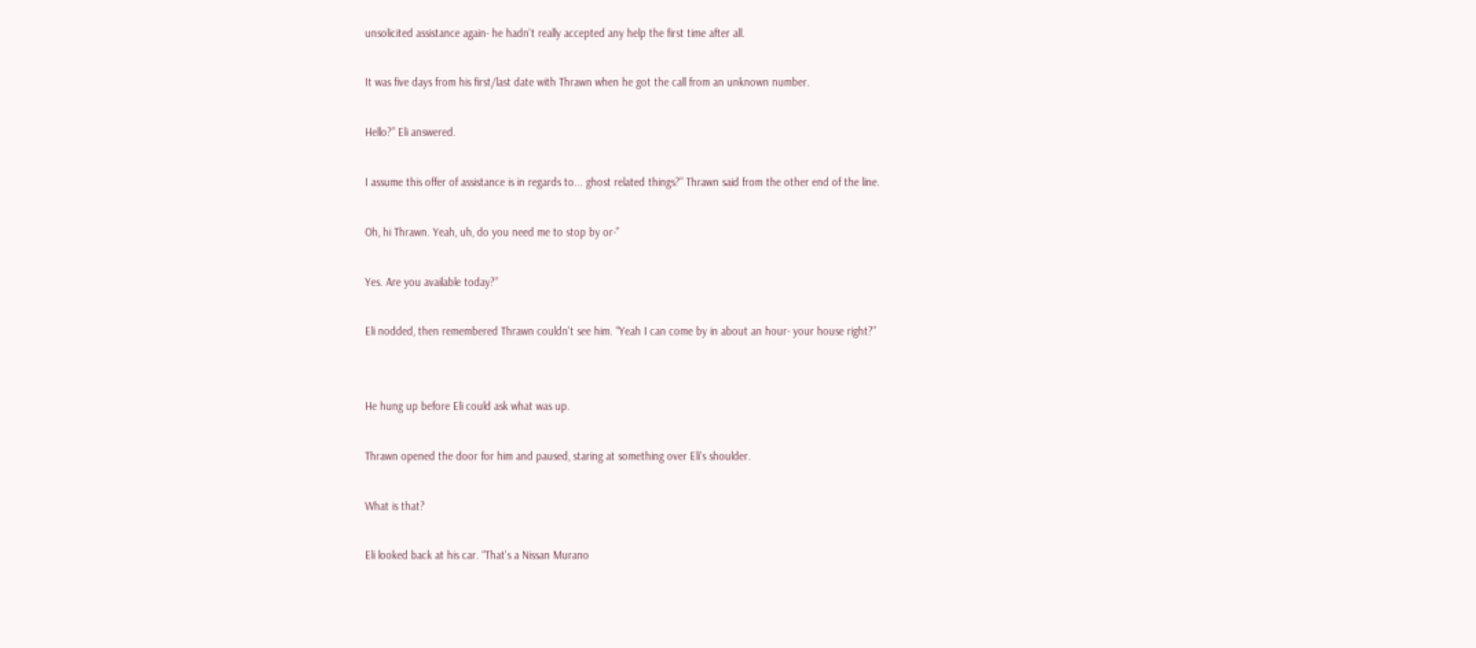unsolicited assistance again- he hadn't really accepted any help the first time after all.

It was five days from his first/last date with Thrawn when he got the call from an unknown number.

Hello?” Eli answered.

I assume this offer of assistance is in regards to... ghost related things?” Thrawn said from the other end of the line.

Oh, hi Thrawn. Yeah, uh, do you need me to stop by or-”

Yes. Are you available today?”

Eli nodded, then remembered Thrawn couldn't see him. “Yeah I can come by in about an hour- your house right?”


He hung up before Eli could ask what was up.

Thrawn opened the door for him and paused, staring at something over Eli's shoulder.

What is that?

Eli looked back at his car. “That's a Nissan Murano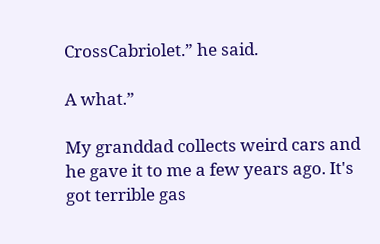CrossCabriolet.” he said.

A what.”

My granddad collects weird cars and he gave it to me a few years ago. It's got terrible gas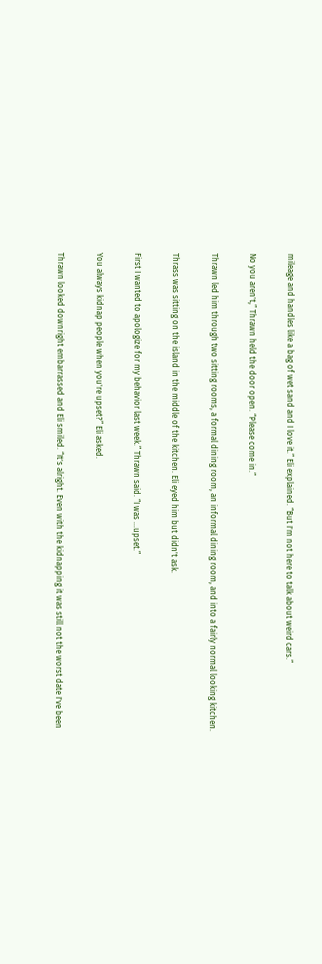mileage and handles like a bag of wet sand and I love it.” Eli explained. “But I'm not here to talk about weird cars.”

No you aren't,” Thrawn held the door open. “Please come in.”

Thrawn led him through two sitting rooms, a formal dining room, an informal dining room, and into a fairly normal looking kitchen.

Thrass was sitting on the island in the middle of the kitchen. Eli eyed him but didn't ask.

First I wanted to apologize for my behavior last week.” Thrawn said. “I was ...upset.”

You always kidnap people when you're upset?” Eli asked.

Thrawn looked downright embarrassed and Eli smiled. “It's alright. Even with the kidnapping it was still not the worst date I've been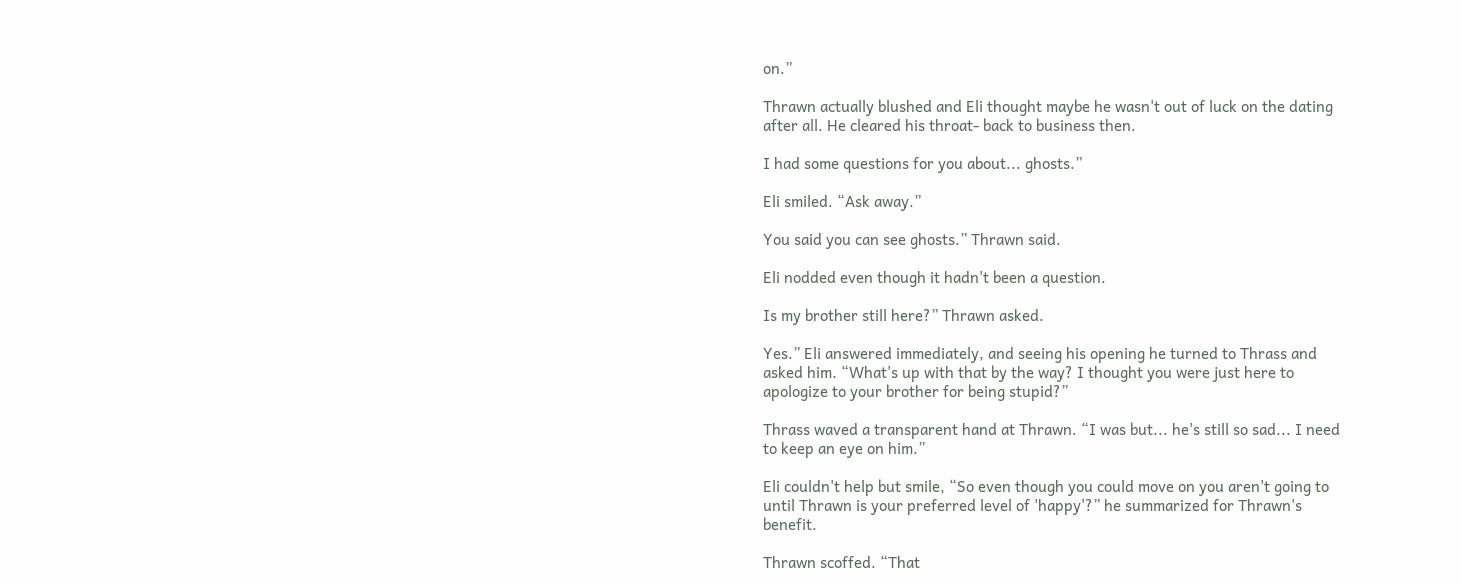on.”

Thrawn actually blushed and Eli thought maybe he wasn't out of luck on the dating after all. He cleared his throat- back to business then.

I had some questions for you about... ghosts.”

Eli smiled. “Ask away.”

You said you can see ghosts.” Thrawn said.

Eli nodded even though it hadn't been a question.

Is my brother still here?” Thrawn asked.

Yes.” Eli answered immediately, and seeing his opening he turned to Thrass and asked him. “What's up with that by the way? I thought you were just here to apologize to your brother for being stupid?”

Thrass waved a transparent hand at Thrawn. “I was but... he's still so sad... I need to keep an eye on him.”

Eli couldn't help but smile, “So even though you could move on you aren't going to until Thrawn is your preferred level of 'happy'?” he summarized for Thrawn's benefit.

Thrawn scoffed. “That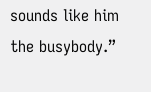sounds like him the busybody.”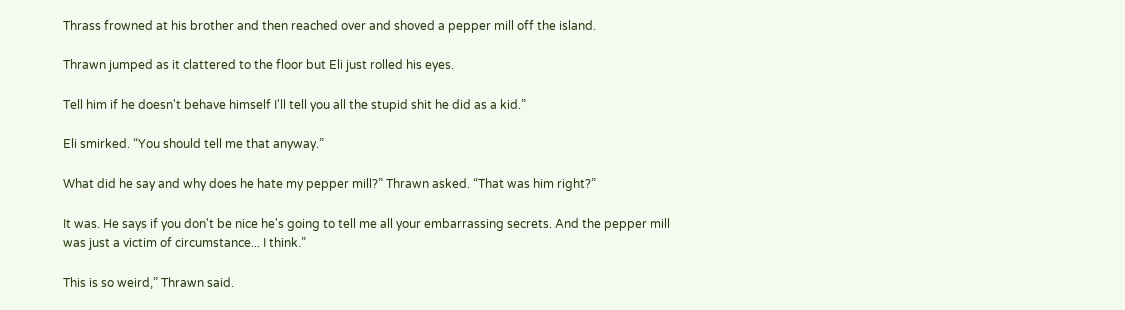Thrass frowned at his brother and then reached over and shoved a pepper mill off the island.

Thrawn jumped as it clattered to the floor but Eli just rolled his eyes.

Tell him if he doesn't behave himself I'll tell you all the stupid shit he did as a kid.”

Eli smirked. “You should tell me that anyway.”

What did he say and why does he hate my pepper mill?” Thrawn asked. “That was him right?”

It was. He says if you don't be nice he's going to tell me all your embarrassing secrets. And the pepper mill was just a victim of circumstance... I think.”

This is so weird,” Thrawn said.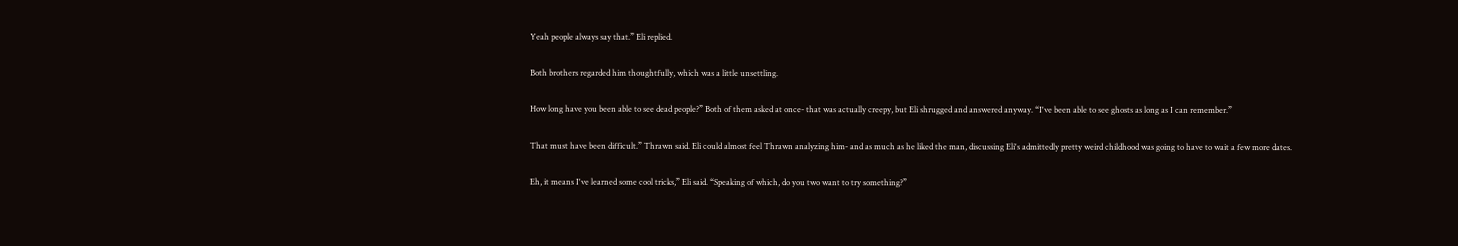Yeah people always say that.” Eli replied.

Both brothers regarded him thoughtfully, which was a little unsettling.

How long have you been able to see dead people?” Both of them asked at once- that was actually creepy, but Eli shrugged and answered anyway. “I've been able to see ghosts as long as I can remember.”

That must have been difficult.” Thrawn said. Eli could almost feel Thrawn analyzing him- and as much as he liked the man, discussing Eli's admittedly pretty weird childhood was going to have to wait a few more dates.

Eh, it means I've learned some cool tricks,” Eli said. “Speaking of which, do you two want to try something?”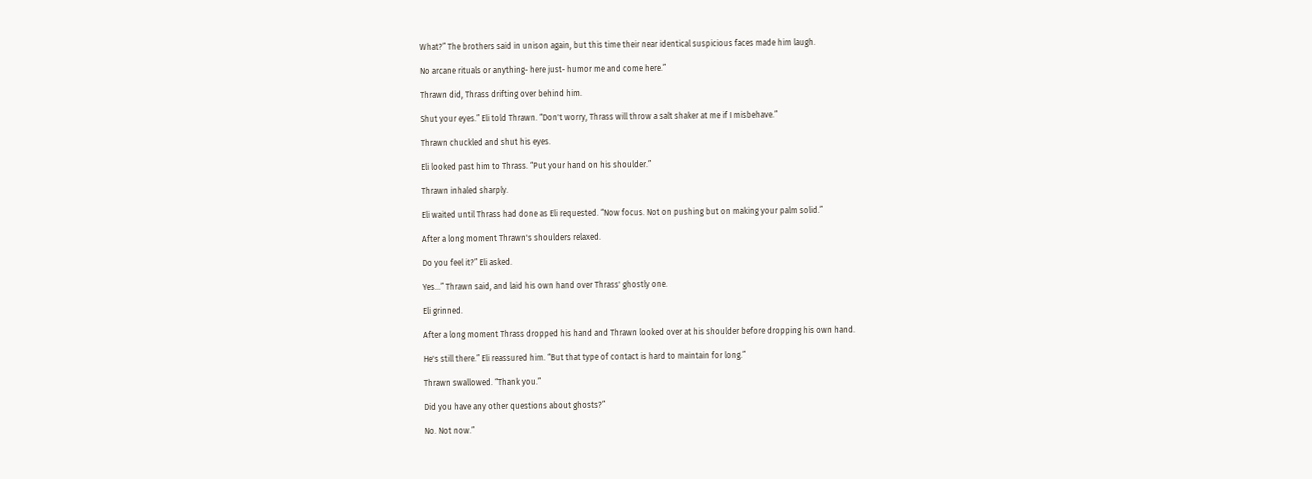What?” The brothers said in unison again, but this time their near identical suspicious faces made him laugh.

No arcane rituals or anything- here just- humor me and come here.”

Thrawn did, Thrass drifting over behind him.

Shut your eyes.” Eli told Thrawn. “Don't worry, Thrass will throw a salt shaker at me if I misbehave.”

Thrawn chuckled and shut his eyes.

Eli looked past him to Thrass. “Put your hand on his shoulder.”

Thrawn inhaled sharply.

Eli waited until Thrass had done as Eli requested. “Now focus. Not on pushing but on making your palm solid.”

After a long moment Thrawn's shoulders relaxed.

Do you feel it?” Eli asked.

Yes...” Thrawn said, and laid his own hand over Thrass' ghostly one.

Eli grinned.

After a long moment Thrass dropped his hand and Thrawn looked over at his shoulder before dropping his own hand.

He's still there.” Eli reassured him. “But that type of contact is hard to maintain for long.”

Thrawn swallowed. “Thank you.”

Did you have any other questions about ghosts?”

No. Not now.”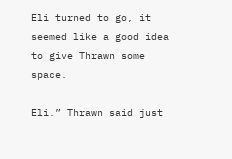Eli turned to go, it seemed like a good idea to give Thrawn some space.

Eli.” Thrawn said just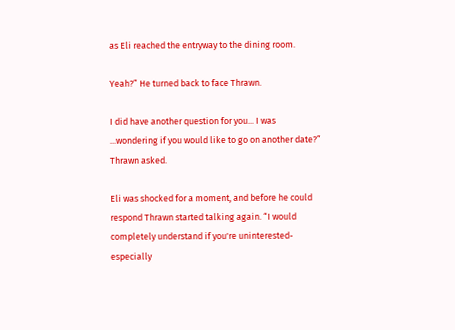as Eli reached the entryway to the dining room.

Yeah?” He turned back to face Thrawn.

I did have another question for you... I was ...wondering if you would like to go on another date?” Thrawn asked.

Eli was shocked for a moment, and before he could respond Thrawn started talking again. “I would completely understand if you're uninterested- especially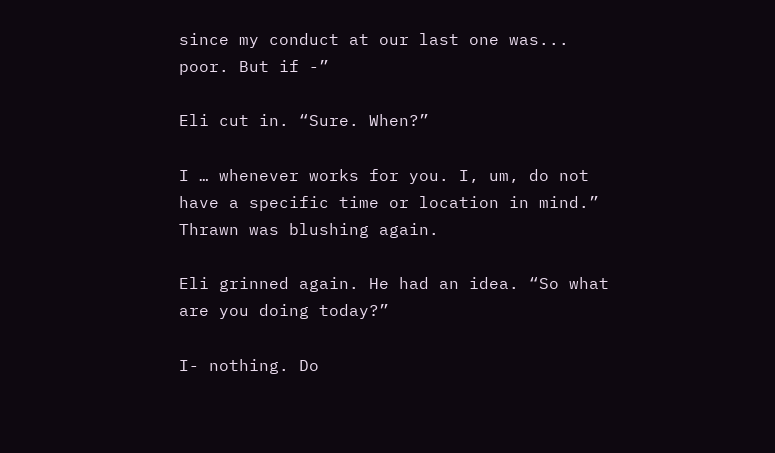since my conduct at our last one was... poor. But if -”

Eli cut in. “Sure. When?”

I … whenever works for you. I, um, do not have a specific time or location in mind.” Thrawn was blushing again.

Eli grinned again. He had an idea. “So what are you doing today?”

I- nothing. Do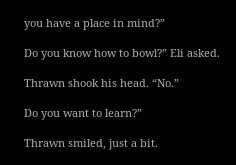you have a place in mind?”

Do you know how to bowl?” Eli asked.

Thrawn shook his head. “No.”

Do you want to learn?”

Thrawn smiled, just a bit.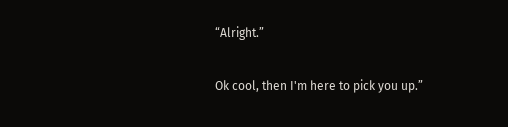“Alright.”

Ok cool, then I'm here to pick you up.”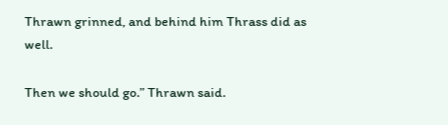Thrawn grinned, and behind him Thrass did as well.

Then we should go.” Thrawn said.